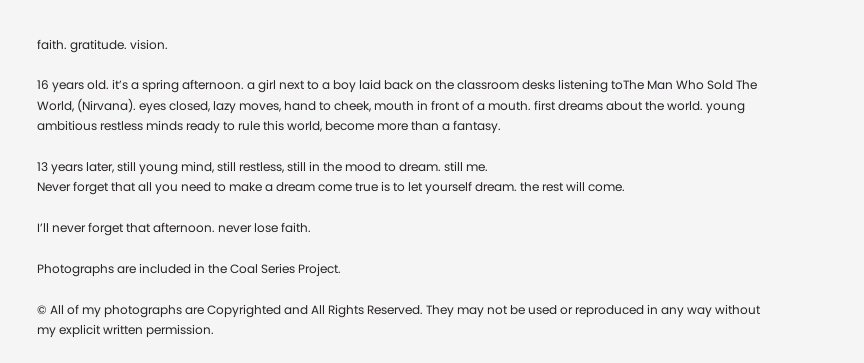faith. gratitude. vision.

16 years old. it’s a spring afternoon. a girl next to a boy laid back on the classroom desks listening toThe Man Who Sold The World, (Nirvana). eyes closed, lazy moves, hand to cheek, mouth in front of a mouth. first dreams about the world. young ambitious restless minds ready to rule this world, become more than a fantasy.

13 years later, still young mind, still restless, still in the mood to dream. still me.
Never forget that all you need to make a dream come true is to let yourself dream. the rest will come.

I’ll never forget that afternoon. never lose faith.

Photographs are included in the Coal Series Project.

© All of my photographs are Copyrighted and All Rights Reserved. They may not be used or reproduced in any way without my explicit written permission.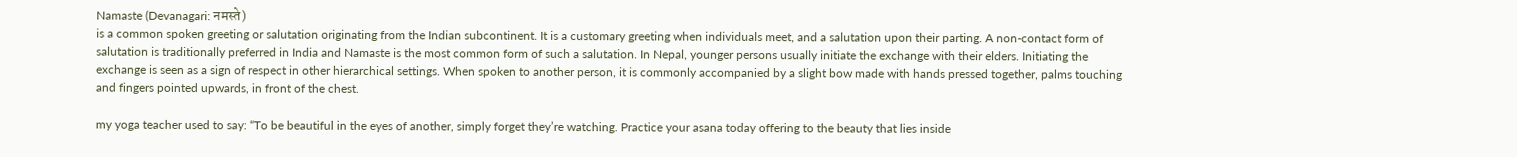Namaste (Devanagari: नमस्ते)
is a common spoken greeting or salutation originating from the Indian subcontinent. It is a customary greeting when individuals meet, and a salutation upon their parting. A non-contact form of salutation is traditionally preferred in India and Namaste is the most common form of such a salutation. In Nepal, younger persons usually initiate the exchange with their elders. Initiating the exchange is seen as a sign of respect in other hierarchical settings. When spoken to another person, it is commonly accompanied by a slight bow made with hands pressed together, palms touching and fingers pointed upwards, in front of the chest.

my yoga teacher used to say: “To be beautiful in the eyes of another, simply forget they’re watching. Practice your asana today offering to the beauty that lies inside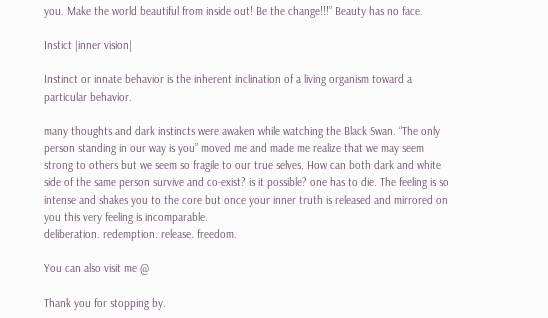you. Make the world beautiful from inside out! Be the change!!!” Beauty has no face.

Instict |inner vision|

Instinct or innate behavior is the inherent inclination of a living organism toward a particular behavior.

many thoughts and dark instincts were awaken while watching the Black Swan. “The only person standing in our way is you” moved me and made me realize that we may seem strong to others but we seem so fragile to our true selves. How can both dark and white side of the same person survive and co-exist? is it possible? one has to die. The feeling is so intense and shakes you to the core but once your inner truth is released and mirrored on you this very feeling is incomparable.
deliberation. redemption. release. freedom.

You can also visit me @

Thank you for stopping by.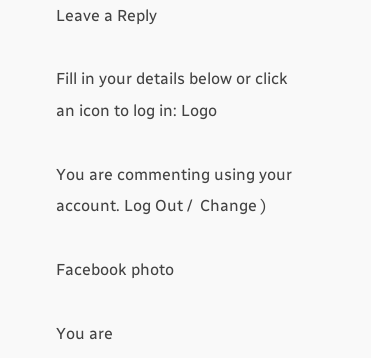Leave a Reply

Fill in your details below or click an icon to log in: Logo

You are commenting using your account. Log Out /  Change )

Facebook photo

You are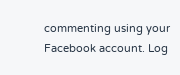commenting using your Facebook account. Log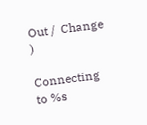Out /  Change )

Connecting to %s